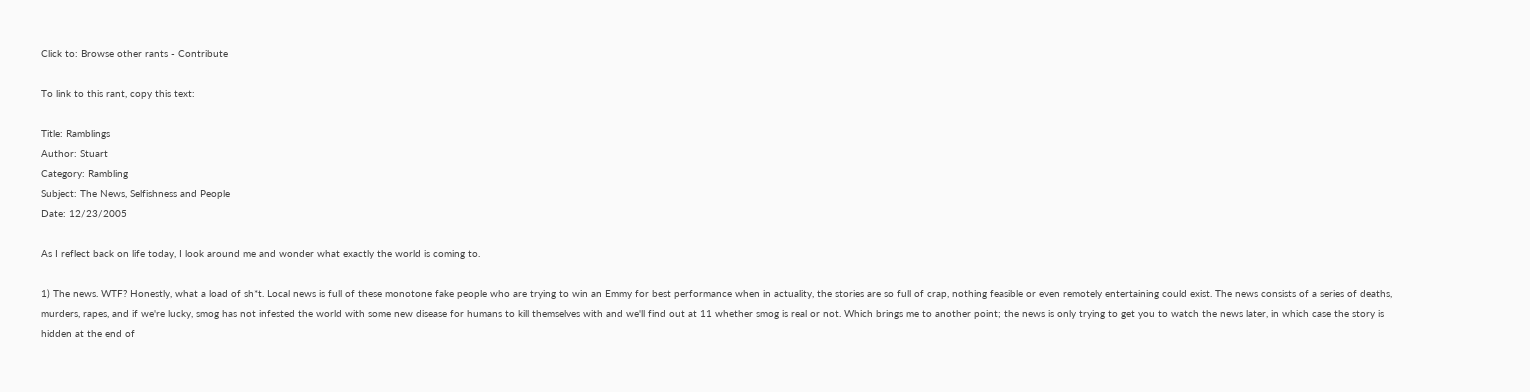Click to: Browse other rants - Contribute

To link to this rant, copy this text:

Title: Ramblings
Author: Stuart
Category: Rambling
Subject: The News, Selfishness and People
Date: 12/23/2005

As I reflect back on life today, I look around me and wonder what exactly the world is coming to.

1) The news. WTF? Honestly, what a load of sh*t. Local news is full of these monotone fake people who are trying to win an Emmy for best performance when in actuality, the stories are so full of crap, nothing feasible or even remotely entertaining could exist. The news consists of a series of deaths, murders, rapes, and if we're lucky, smog has not infested the world with some new disease for humans to kill themselves with and we'll find out at 11 whether smog is real or not. Which brings me to another point; the news is only trying to get you to watch the news later, in which case the story is hidden at the end of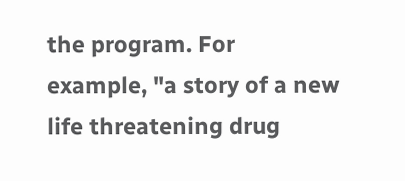the program. For example, "a story of a new life threatening drug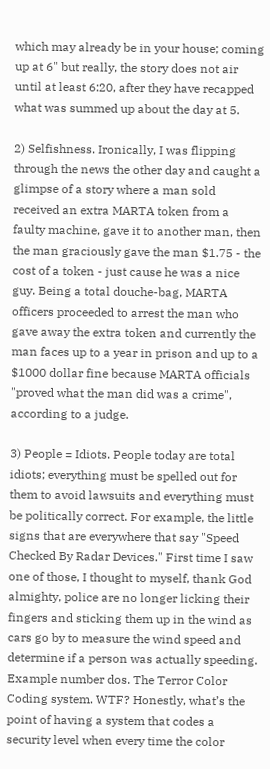which may already be in your house; coming up at 6" but really, the story does not air until at least 6:20, after they have recapped what was summed up about the day at 5.

2) Selfishness. Ironically, I was flipping through the news the other day and caught a glimpse of a story where a man sold received an extra MARTA token from a faulty machine, gave it to another man, then the man graciously gave the man $1.75 - the cost of a token - just cause he was a nice guy. Being a total douche-bag, MARTA officers proceeded to arrest the man who gave away the extra token and currently the man faces up to a year in prison and up to a $1000 dollar fine because MARTA officials "proved what the man did was a crime", according to a judge.

3) People = Idiots. People today are total idiots; everything must be spelled out for them to avoid lawsuits and everything must be politically correct. For example, the little signs that are everywhere that say "Speed Checked By Radar Devices." First time I saw one of those, I thought to myself, thank God almighty, police are no longer licking their fingers and sticking them up in the wind as cars go by to measure the wind speed and determine if a person was actually speeding. Example number dos. The Terror Color Coding system. WTF? Honestly, what’s the point of having a system that codes a security level when every time the color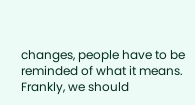changes, people have to be reminded of what it means. Frankly, we should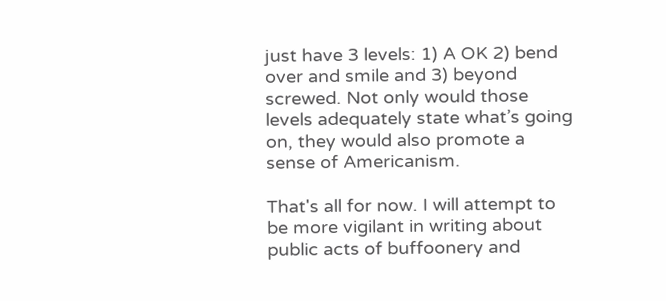just have 3 levels: 1) A OK 2) bend over and smile and 3) beyond screwed. Not only would those levels adequately state what’s going on, they would also promote a sense of Americanism.

That's all for now. I will attempt to be more vigilant in writing about public acts of buffoonery and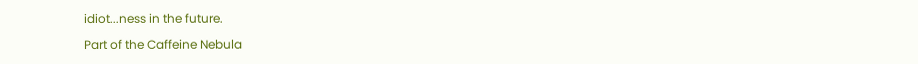idiot...ness in the future.

Part of the Caffeine Nebula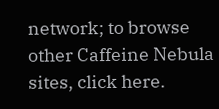network; to browse other Caffeine Nebula sites, click here.